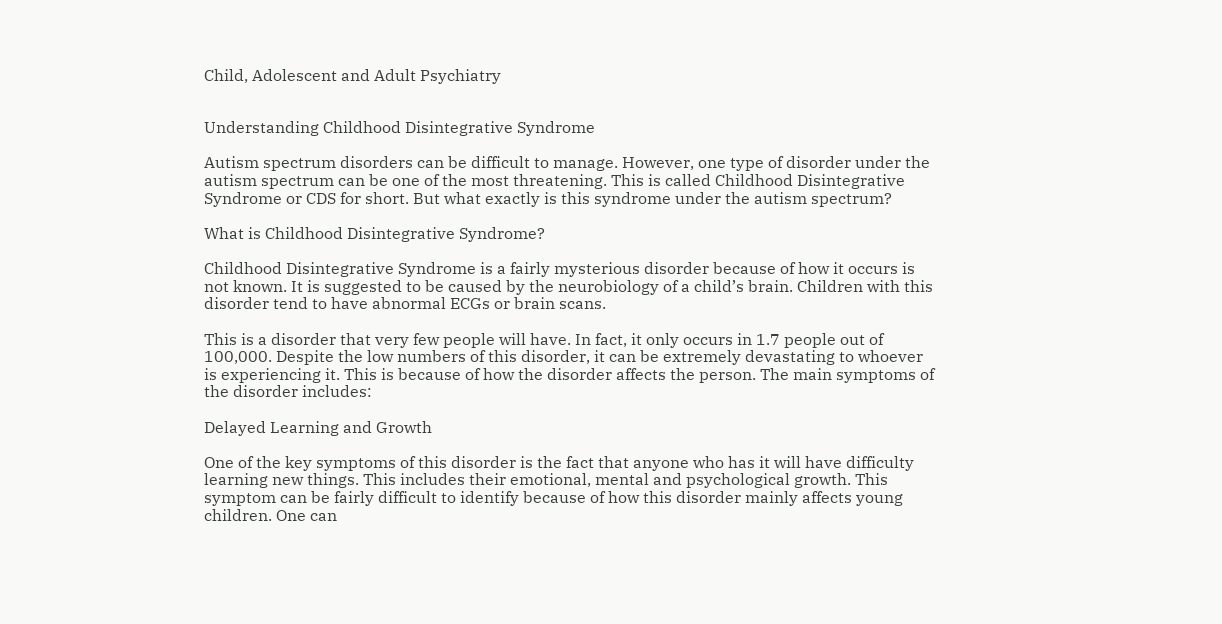Child, Adolescent and Adult Psychiatry


Understanding Childhood Disintegrative Syndrome

Autism spectrum disorders can be difficult to manage. However, one type of disorder under the autism spectrum can be one of the most threatening. This is called Childhood Disintegrative Syndrome or CDS for short. But what exactly is this syndrome under the autism spectrum?

What is Childhood Disintegrative Syndrome?

Childhood Disintegrative Syndrome is a fairly mysterious disorder because of how it occurs is not known. It is suggested to be caused by the neurobiology of a child’s brain. Children with this disorder tend to have abnormal ECGs or brain scans.

This is a disorder that very few people will have. In fact, it only occurs in 1.7 people out of 100,000. Despite the low numbers of this disorder, it can be extremely devastating to whoever is experiencing it. This is because of how the disorder affects the person. The main symptoms of the disorder includes:

Delayed Learning and Growth

One of the key symptoms of this disorder is the fact that anyone who has it will have difficulty learning new things. This includes their emotional, mental and psychological growth. This symptom can be fairly difficult to identify because of how this disorder mainly affects young children. One can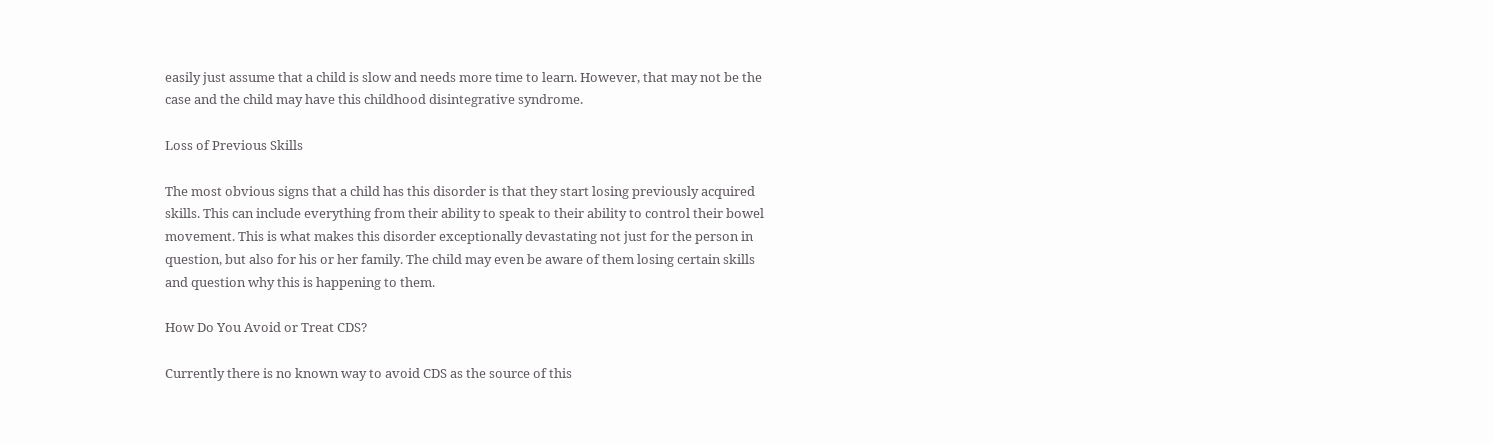easily just assume that a child is slow and needs more time to learn. However, that may not be the case and the child may have this childhood disintegrative syndrome.

Loss of Previous Skills

The most obvious signs that a child has this disorder is that they start losing previously acquired skills. This can include everything from their ability to speak to their ability to control their bowel movement. This is what makes this disorder exceptionally devastating not just for the person in question, but also for his or her family. The child may even be aware of them losing certain skills and question why this is happening to them.

How Do You Avoid or Treat CDS?

Currently there is no known way to avoid CDS as the source of this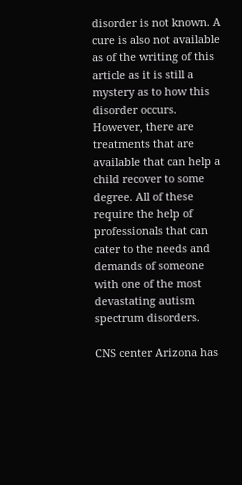disorder is not known. A cure is also not available as of the writing of this article as it is still a mystery as to how this disorder occurs. However, there are treatments that are available that can help a child recover to some degree. All of these require the help of professionals that can cater to the needs and demands of someone with one of the most devastating autism spectrum disorders.

CNS center Arizona has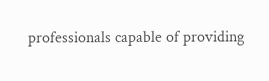professionals capable of providing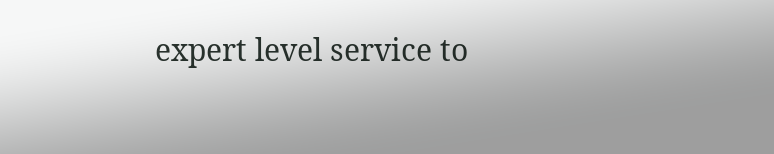expert level service to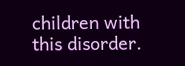children with this disorder.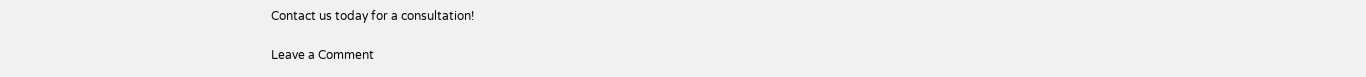Contact us today for a consultation!

Leave a Comment